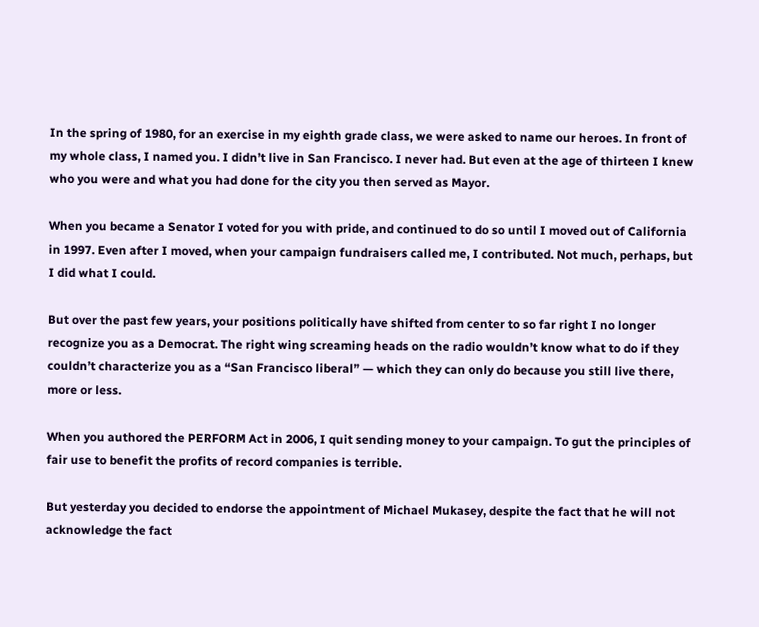In the spring of 1980, for an exercise in my eighth grade class, we were asked to name our heroes. In front of my whole class, I named you. I didn’t live in San Francisco. I never had. But even at the age of thirteen I knew who you were and what you had done for the city you then served as Mayor.

When you became a Senator I voted for you with pride, and continued to do so until I moved out of California in 1997. Even after I moved, when your campaign fundraisers called me, I contributed. Not much, perhaps, but I did what I could.

But over the past few years, your positions politically have shifted from center to so far right I no longer recognize you as a Democrat. The right wing screaming heads on the radio wouldn’t know what to do if they couldn’t characterize you as a “San Francisco liberal” — which they can only do because you still live there, more or less.

When you authored the PERFORM Act in 2006, I quit sending money to your campaign. To gut the principles of fair use to benefit the profits of record companies is terrible.

But yesterday you decided to endorse the appointment of Michael Mukasey, despite the fact that he will not acknowledge the fact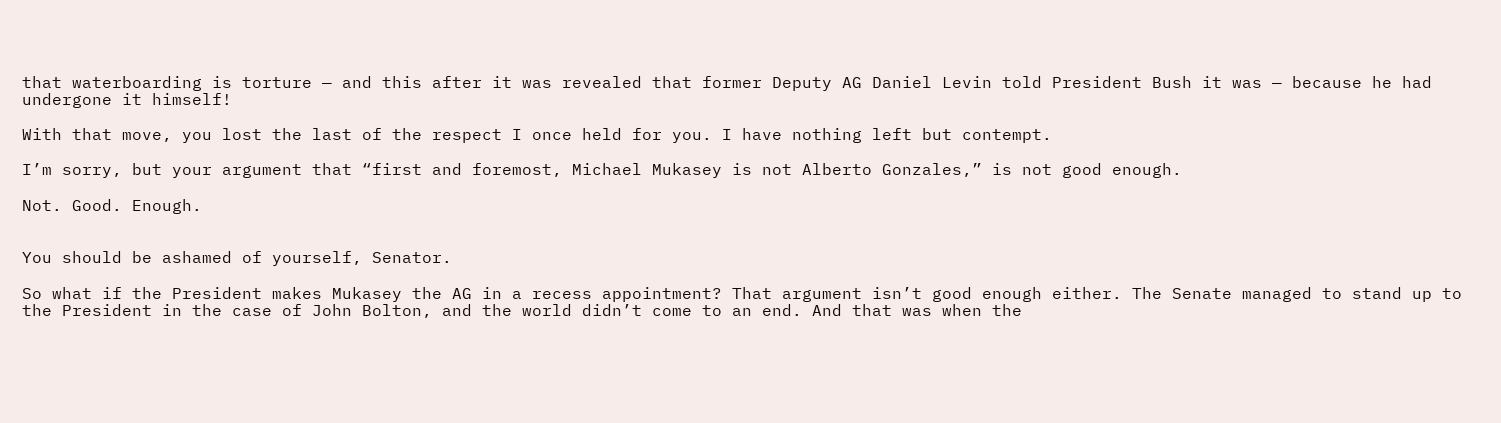that waterboarding is torture — and this after it was revealed that former Deputy AG Daniel Levin told President Bush it was — because he had undergone it himself!

With that move, you lost the last of the respect I once held for you. I have nothing left but contempt.

I’m sorry, but your argument that “first and foremost, Michael Mukasey is not Alberto Gonzales,” is not good enough.

Not. Good. Enough.


You should be ashamed of yourself, Senator.

So what if the President makes Mukasey the AG in a recess appointment? That argument isn’t good enough either. The Senate managed to stand up to the President in the case of John Bolton, and the world didn’t come to an end. And that was when the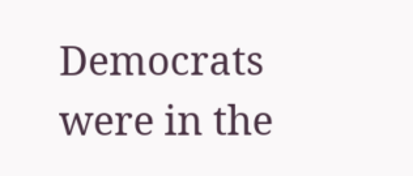Democrats were in the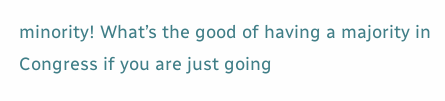minority! What’s the good of having a majority in Congress if you are just going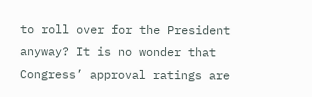to roll over for the President anyway? It is no wonder that Congress’ approval ratings are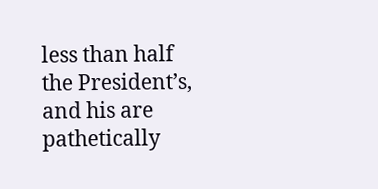less than half the President’s, and his are pathetically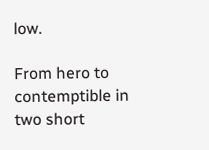low.

From hero to contemptible in two short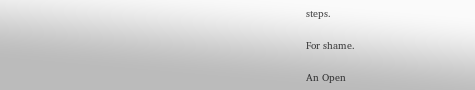steps.

For shame.

An Open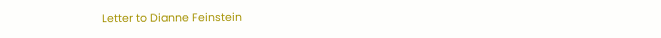Letter to Dianne Feinstein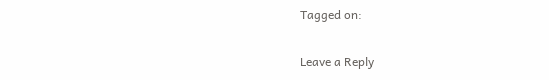Tagged on:

Leave a Reply